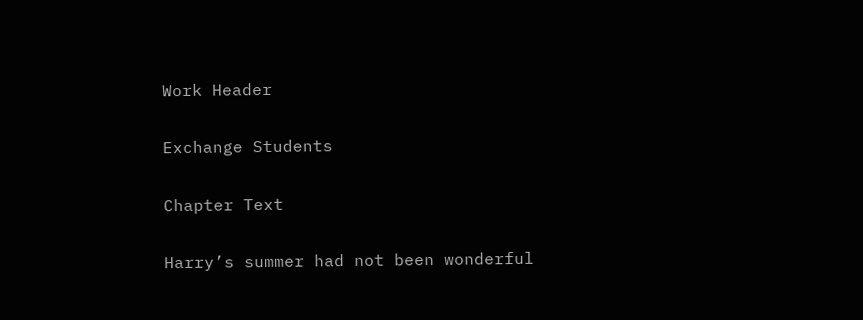Work Header

Exchange Students

Chapter Text

Harry’s summer had not been wonderful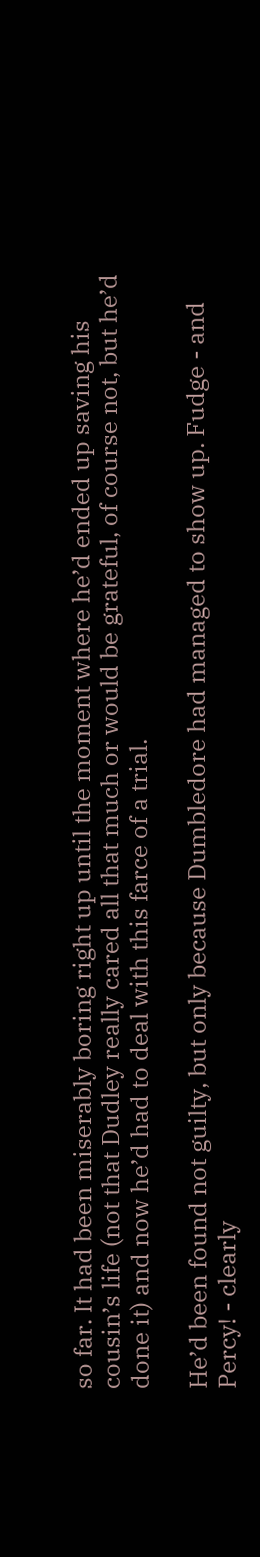so far. It had been miserably boring right up until the moment where he’d ended up saving his cousin’s life (not that Dudley really cared all that much or would be grateful, of course not, but he’d done it) and now he’d had to deal with this farce of a trial.

He’d been found not guilty, but only because Dumbledore had managed to show up. Fudge - and Percy! - clearly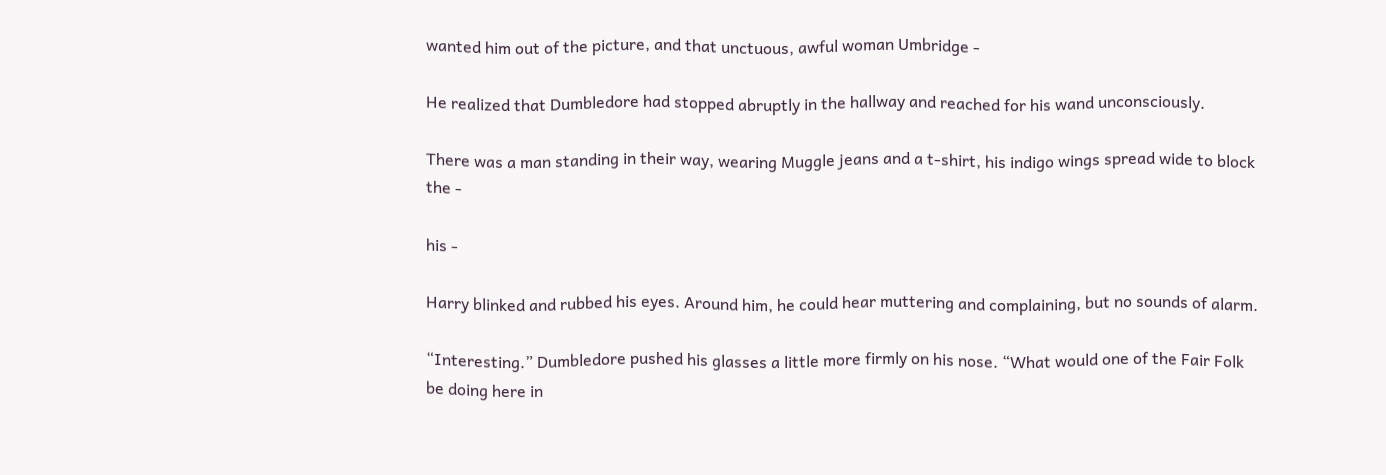wanted him out of the picture, and that unctuous, awful woman Umbridge -

He realized that Dumbledore had stopped abruptly in the hallway and reached for his wand unconsciously.

There was a man standing in their way, wearing Muggle jeans and a t-shirt, his indigo wings spread wide to block the -

his -

Harry blinked and rubbed his eyes. Around him, he could hear muttering and complaining, but no sounds of alarm.

“Interesting.” Dumbledore pushed his glasses a little more firmly on his nose. “What would one of the Fair Folk be doing here in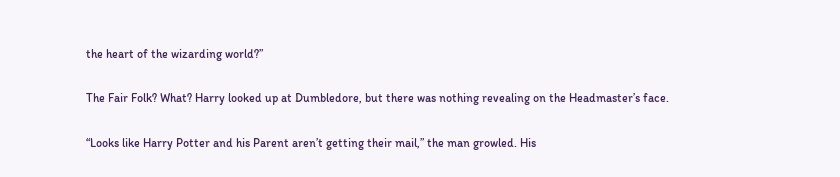the heart of the wizarding world?”

The Fair Folk? What? Harry looked up at Dumbledore, but there was nothing revealing on the Headmaster’s face.

“Looks like Harry Potter and his Parent aren’t getting their mail,” the man growled. His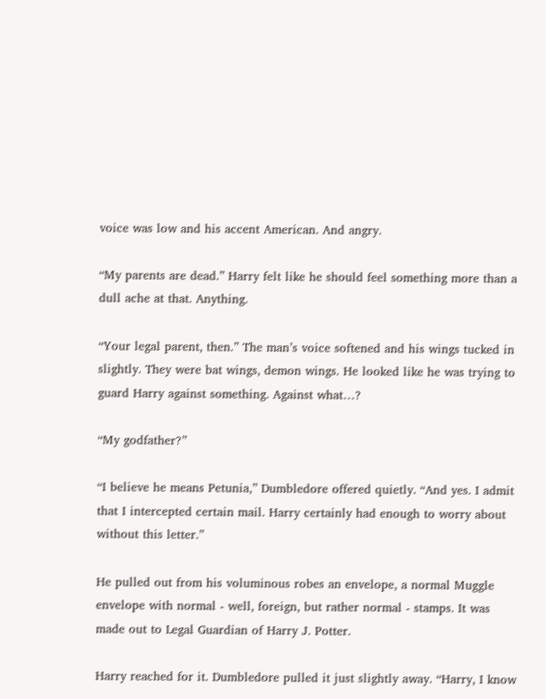voice was low and his accent American. And angry.

“My parents are dead.” Harry felt like he should feel something more than a dull ache at that. Anything.

“Your legal parent, then.” The man’s voice softened and his wings tucked in slightly. They were bat wings, demon wings. He looked like he was trying to guard Harry against something. Against what…?

“My godfather?”

“I believe he means Petunia,” Dumbledore offered quietly. “And yes. I admit that I intercepted certain mail. Harry certainly had enough to worry about without this letter.”

He pulled out from his voluminous robes an envelope, a normal Muggle envelope with normal - well, foreign, but rather normal - stamps. It was made out to Legal Guardian of Harry J. Potter.

Harry reached for it. Dumbledore pulled it just slightly away. “Harry, I know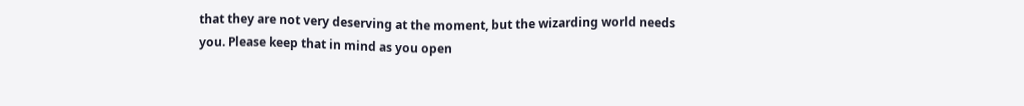that they are not very deserving at the moment, but the wizarding world needs you. Please keep that in mind as you open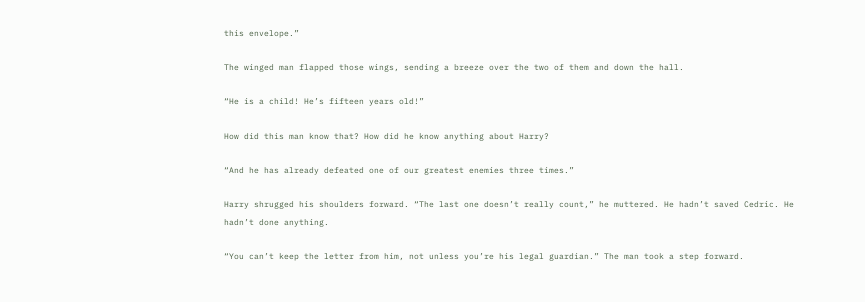this envelope.”

The winged man flapped those wings, sending a breeze over the two of them and down the hall.

“He is a child! He’s fifteen years old!”

How did this man know that? How did he know anything about Harry?

“And he has already defeated one of our greatest enemies three times.”

Harry shrugged his shoulders forward. “The last one doesn’t really count,” he muttered. He hadn’t saved Cedric. He hadn’t done anything.

“You can’t keep the letter from him, not unless you’re his legal guardian.” The man took a step forward.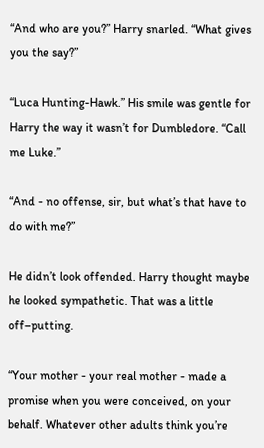“And who are you?” Harry snarled. “What gives you the say?”

“Luca Hunting-Hawk.” His smile was gentle for Harry the way it wasn’t for Dumbledore. “Call me Luke.”

“And - no offense, sir, but what’s that have to do with me?”

He didn’t look offended. Harry thought maybe he looked sympathetic. That was a little off–putting.

“Your mother - your real mother - made a promise when you were conceived, on your behalf. Whatever other adults think you’re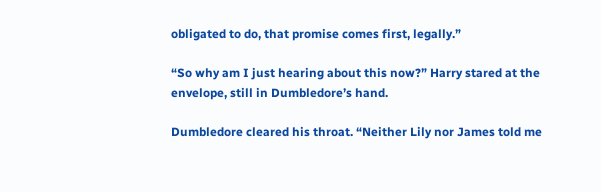obligated to do, that promise comes first, legally.”

“So why am I just hearing about this now?” Harry stared at the envelope, still in Dumbledore’s hand.

Dumbledore cleared his throat. “Neither Lily nor James told me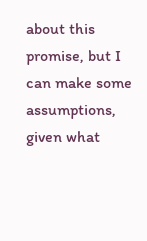about this promise, but I can make some assumptions, given what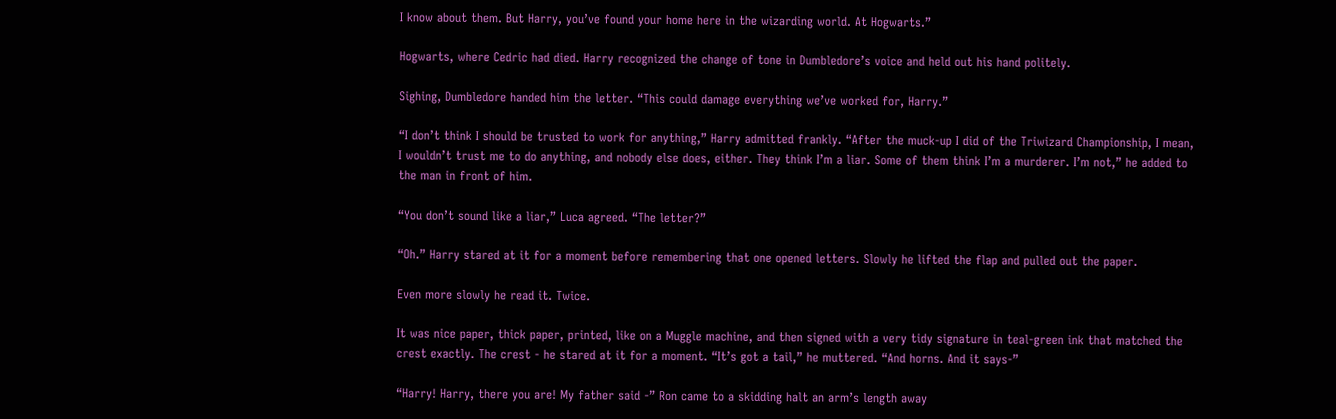I know about them. But Harry, you’ve found your home here in the wizarding world. At Hogwarts.”

Hogwarts, where Cedric had died. Harry recognized the change of tone in Dumbledore’s voice and held out his hand politely.

Sighing, Dumbledore handed him the letter. “This could damage everything we’ve worked for, Harry.”

“I don’t think I should be trusted to work for anything,” Harry admitted frankly. “After the muck-up I did of the Triwizard Championship, I mean, I wouldn’t trust me to do anything, and nobody else does, either. They think I’m a liar. Some of them think I’m a murderer. I’m not,” he added to the man in front of him.

“You don’t sound like a liar,” Luca agreed. “The letter?”

“Oh.” Harry stared at it for a moment before remembering that one opened letters. Slowly he lifted the flap and pulled out the paper.

Even more slowly he read it. Twice.

It was nice paper, thick paper, printed, like on a Muggle machine, and then signed with a very tidy signature in teal-green ink that matched the crest exactly. The crest - he stared at it for a moment. “It’s got a tail,” he muttered. “And horns. And it says-”

“Harry! Harry, there you are! My father said -” Ron came to a skidding halt an arm’s length away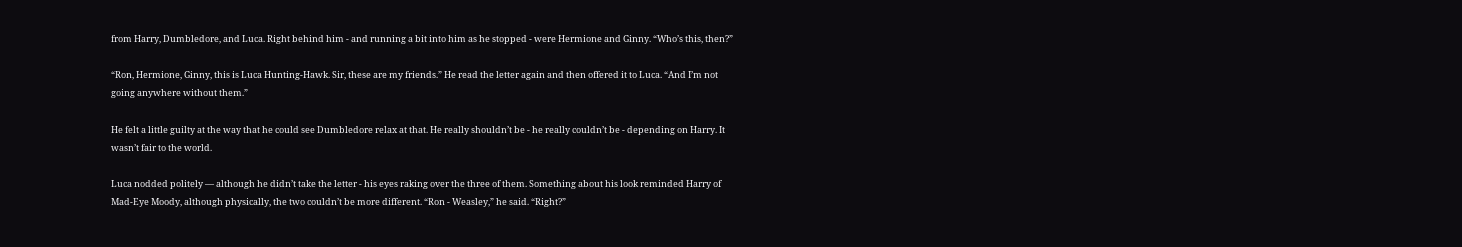from Harry, Dumbledore, and Luca. Right behind him - and running a bit into him as he stopped - were Hermione and Ginny. “Who’s this, then?”

“Ron, Hermione, Ginny, this is Luca Hunting-Hawk. Sir, these are my friends.” He read the letter again and then offered it to Luca. “And I’m not going anywhere without them.”

He felt a little guilty at the way that he could see Dumbledore relax at that. He really shouldn’t be - he really couldn’t be - depending on Harry. It wasn’t fair to the world.

Luca nodded politely — although he didn’t take the letter - his eyes raking over the three of them. Something about his look reminded Harry of Mad-Eye Moody, although physically, the two couldn’t be more different. “Ron - Weasley,” he said. “Right?”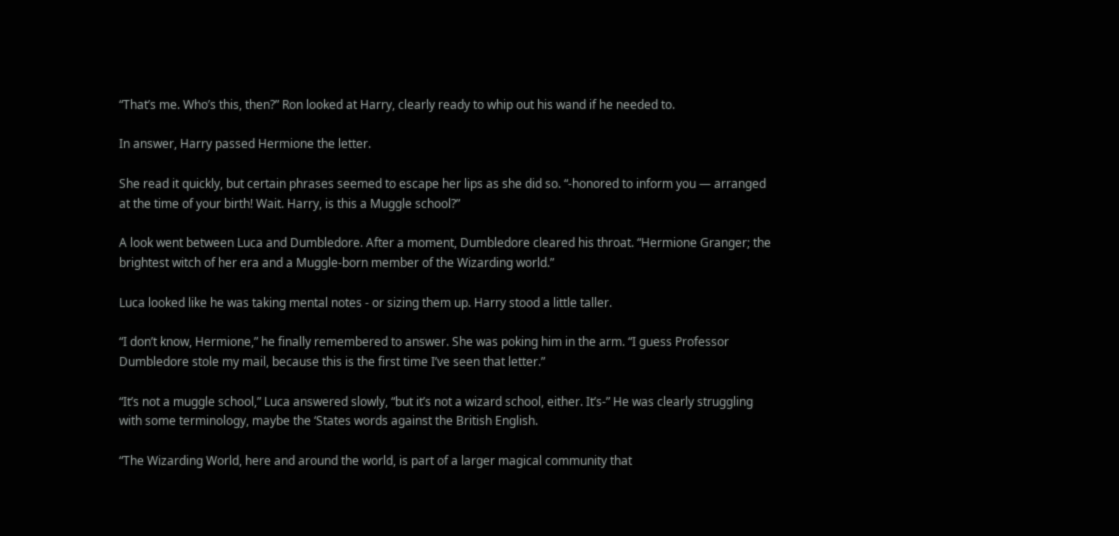“That’s me. Who’s this, then?” Ron looked at Harry, clearly ready to whip out his wand if he needed to.

In answer, Harry passed Hermione the letter.

She read it quickly, but certain phrases seemed to escape her lips as she did so. “-honored to inform you — arranged at the time of your birth! Wait. Harry, is this a Muggle school?”

A look went between Luca and Dumbledore. After a moment, Dumbledore cleared his throat. “Hermione Granger; the brightest witch of her era and a Muggle-born member of the Wizarding world.”

Luca looked like he was taking mental notes - or sizing them up. Harry stood a little taller.

“I don’t know, Hermione,” he finally remembered to answer. She was poking him in the arm. “I guess Professor Dumbledore stole my mail, because this is the first time I’ve seen that letter.”

“It’s not a muggle school,” Luca answered slowly, “but it’s not a wizard school, either. It’s-” He was clearly struggling with some terminology, maybe the ‘States words against the British English.

“The Wizarding World, here and around the world, is part of a larger magical community that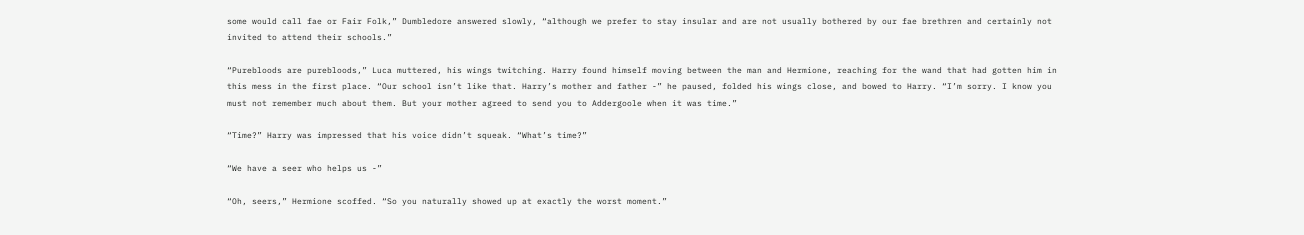some would call fae or Fair Folk,” Dumbledore answered slowly, “although we prefer to stay insular and are not usually bothered by our fae brethren and certainly not invited to attend their schools.”

“Purebloods are purebloods,” Luca muttered, his wings twitching. Harry found himself moving between the man and Hermione, reaching for the wand that had gotten him in this mess in the first place. “Our school isn’t like that. Harry’s mother and father -” he paused, folded his wings close, and bowed to Harry. “I’m sorry. I know you must not remember much about them. But your mother agreed to send you to Addergoole when it was time.”

“Time?” Harry was impressed that his voice didn’t squeak. “What’s time?”

“We have a seer who helps us -”

“Oh, seers,” Hermione scoffed. “So you naturally showed up at exactly the worst moment.”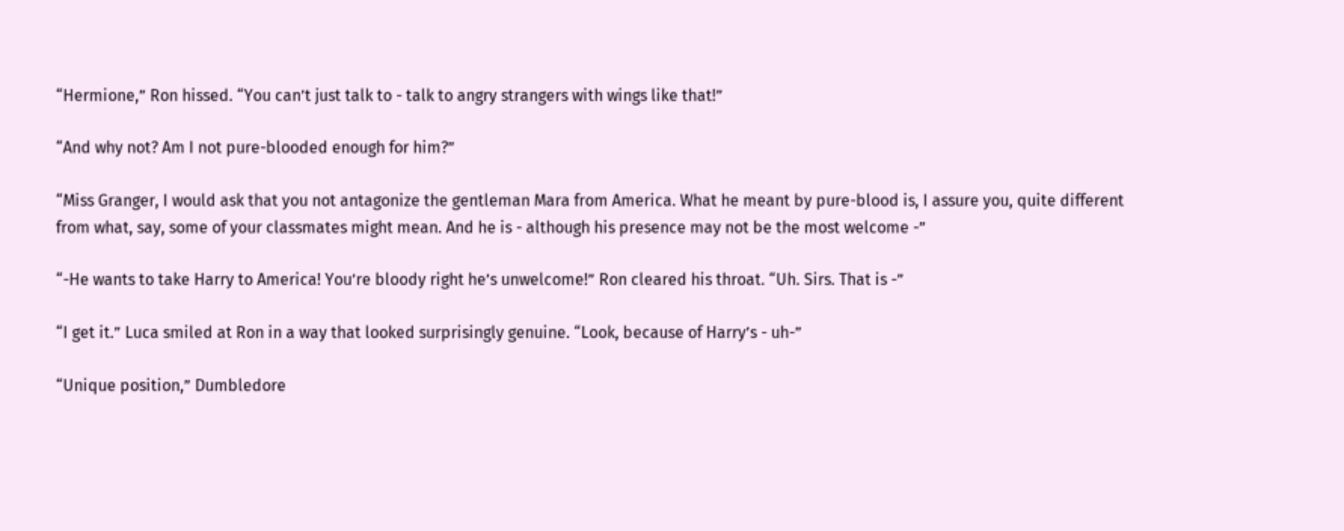“Hermione,” Ron hissed. “You can’t just talk to - talk to angry strangers with wings like that!”

“And why not? Am I not pure-blooded enough for him?”

“Miss Granger, I would ask that you not antagonize the gentleman Mara from America. What he meant by pure-blood is, I assure you, quite different from what, say, some of your classmates might mean. And he is - although his presence may not be the most welcome -”

“-He wants to take Harry to America! You’re bloody right he’s unwelcome!” Ron cleared his throat. “Uh. Sirs. That is -”

“I get it.” Luca smiled at Ron in a way that looked surprisingly genuine. “Look, because of Harry’s - uh-”

“Unique position,” Dumbledore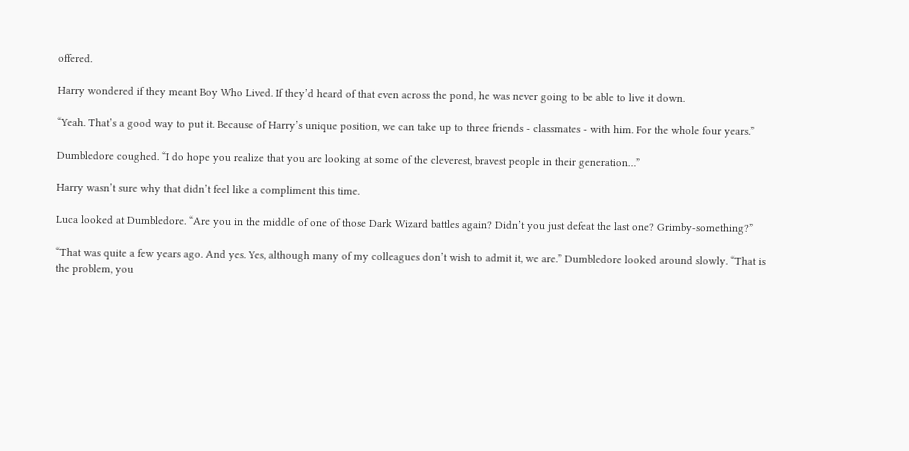offered.

Harry wondered if they meant Boy Who Lived. If they’d heard of that even across the pond, he was never going to be able to live it down.

“Yeah. That’s a good way to put it. Because of Harry’s unique position, we can take up to three friends - classmates - with him. For the whole four years.”

Dumbledore coughed. “I do hope you realize that you are looking at some of the cleverest, bravest people in their generation…”

Harry wasn’t sure why that didn’t feel like a compliment this time.

Luca looked at Dumbledore. “Are you in the middle of one of those Dark Wizard battles again? Didn’t you just defeat the last one? Grimby-something?”

“That was quite a few years ago. And yes. Yes, although many of my colleagues don’t wish to admit it, we are.” Dumbledore looked around slowly. “That is the problem, you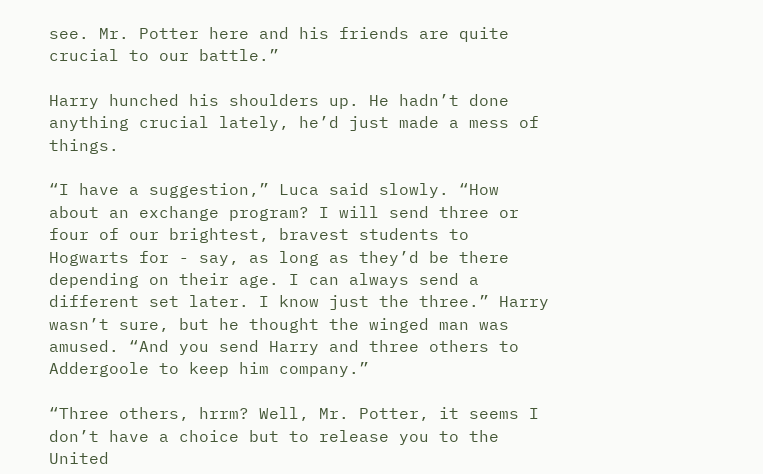see. Mr. Potter here and his friends are quite crucial to our battle.”

Harry hunched his shoulders up. He hadn’t done anything crucial lately, he’d just made a mess of things.

“I have a suggestion,” Luca said slowly. “How about an exchange program? I will send three or four of our brightest, bravest students to Hogwarts for - say, as long as they’d be there depending on their age. I can always send a different set later. I know just the three.” Harry wasn’t sure, but he thought the winged man was amused. “And you send Harry and three others to Addergoole to keep him company.”

“Three others, hrrm? Well, Mr. Potter, it seems I don’t have a choice but to release you to the United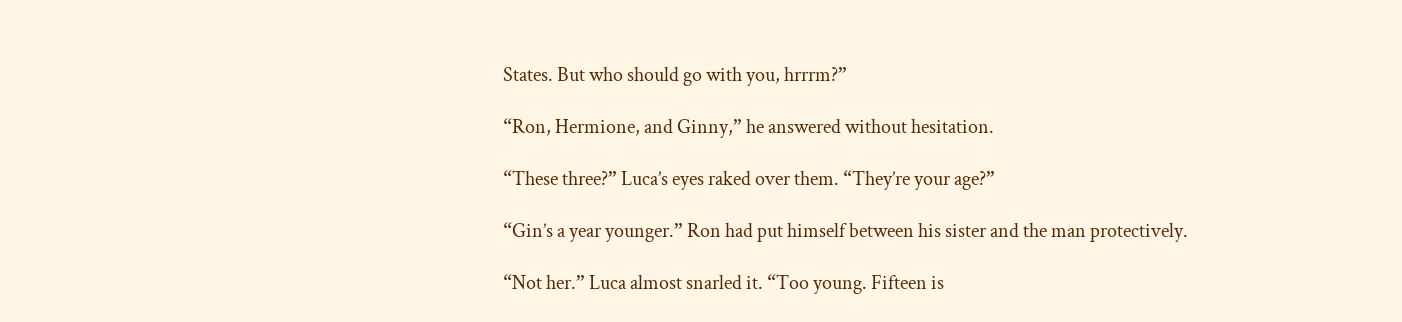States. But who should go with you, hrrrm?”

“Ron, Hermione, and Ginny,” he answered without hesitation.

“These three?” Luca’s eyes raked over them. “They’re your age?”

“Gin’s a year younger.” Ron had put himself between his sister and the man protectively.

“Not her.” Luca almost snarled it. “Too young. Fifteen is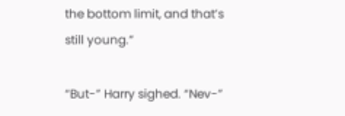the bottom limit, and that’s still young.”

“But-” Harry sighed. “Nev-”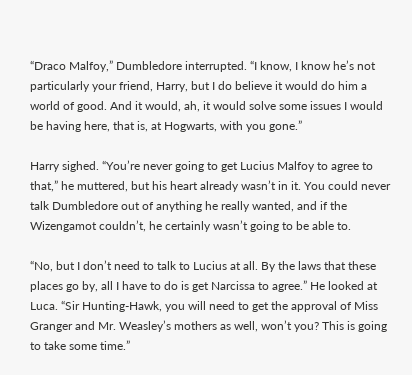“Draco Malfoy,” Dumbledore interrupted. “I know, I know he’s not particularly your friend, Harry, but I do believe it would do him a world of good. And it would, ah, it would solve some issues I would be having here, that is, at Hogwarts, with you gone.”

Harry sighed. “You’re never going to get Lucius Malfoy to agree to that,” he muttered, but his heart already wasn’t in it. You could never talk Dumbledore out of anything he really wanted, and if the Wizengamot couldn’t, he certainly wasn’t going to be able to.

“No, but I don’t need to talk to Lucius at all. By the laws that these places go by, all I have to do is get Narcissa to agree.” He looked at Luca. “Sir Hunting-Hawk, you will need to get the approval of Miss Granger and Mr. Weasley’s mothers as well, won’t you? This is going to take some time.”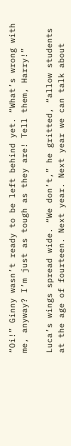“Oi!” Ginny wasn’t ready to be left behind yet. “What’s wrong with me, anyway? I’m just as tough as they are! Tell them, Harry!”

Luca’s wings spread wide. “We don’t,” he gritted, “allow students at the age of fourteen. Next year. Next year we can talk about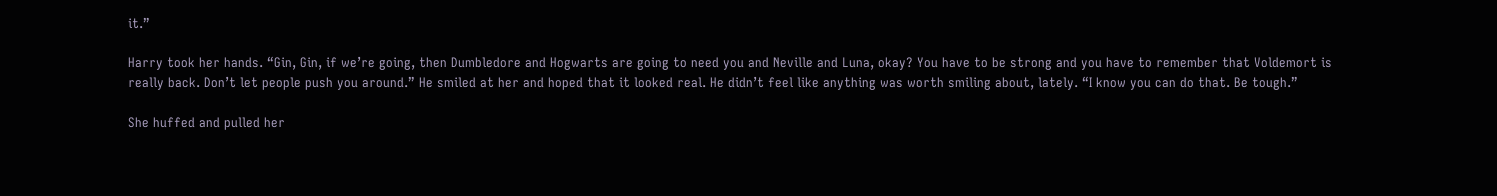it.”

Harry took her hands. “Gin, Gin, if we’re going, then Dumbledore and Hogwarts are going to need you and Neville and Luna, okay? You have to be strong and you have to remember that Voldemort is really back. Don’t let people push you around.” He smiled at her and hoped that it looked real. He didn’t feel like anything was worth smiling about, lately. “I know you can do that. Be tough.”

She huffed and pulled her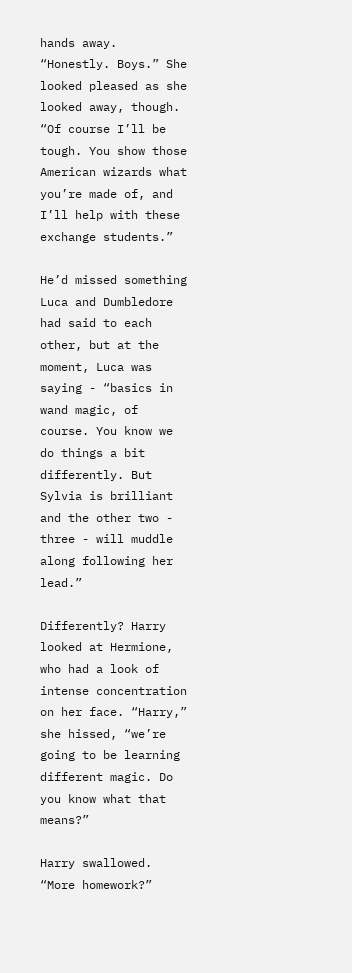hands away. “Honestly. Boys.” She looked pleased as she looked away, though. “Of course I’ll be tough. You show those American wizards what you’re made of, and I’ll help with these exchange students.”

He’d missed something Luca and Dumbledore had said to each other, but at the moment, Luca was saying - “basics in wand magic, of course. You know we do things a bit differently. But Sylvia is brilliant and the other two - three - will muddle along following her lead.”

Differently? Harry looked at Hermione, who had a look of intense concentration on her face. “Harry,” she hissed, “we’re going to be learning different magic. Do you know what that means?”

Harry swallowed. “More homework?”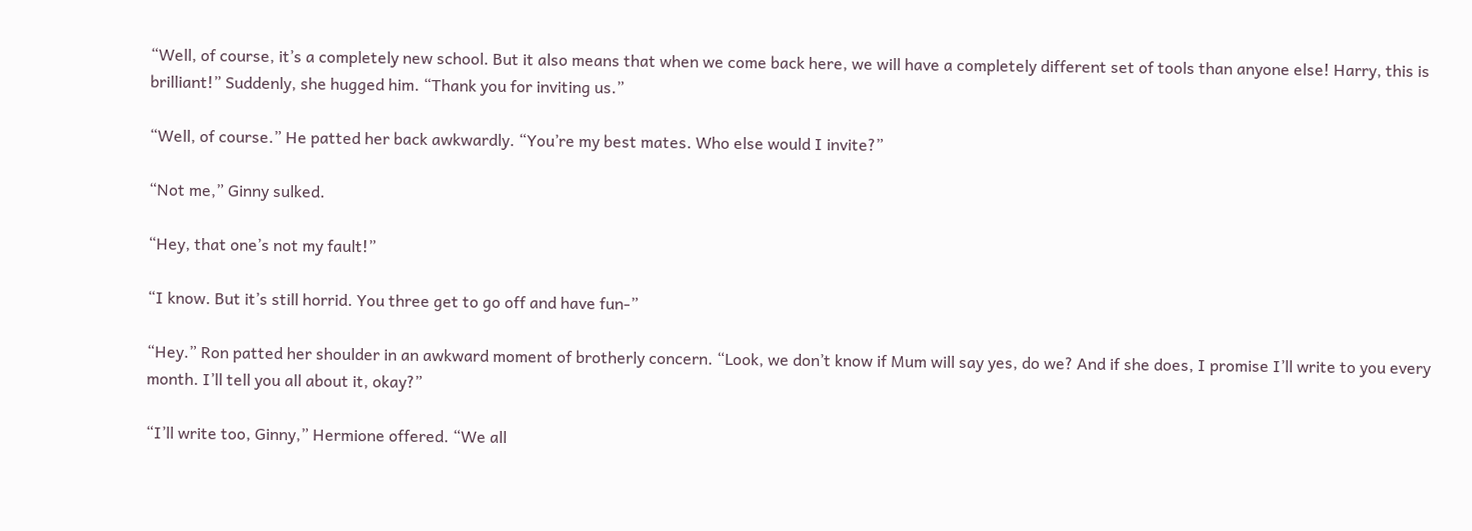“Well, of course, it’s a completely new school. But it also means that when we come back here, we will have a completely different set of tools than anyone else! Harry, this is brilliant!” Suddenly, she hugged him. “Thank you for inviting us.”

“Well, of course.” He patted her back awkwardly. “You’re my best mates. Who else would I invite?”

“Not me,” Ginny sulked.

“Hey, that one’s not my fault!”

“I know. But it’s still horrid. You three get to go off and have fun-”

“Hey.” Ron patted her shoulder in an awkward moment of brotherly concern. “Look, we don’t know if Mum will say yes, do we? And if she does, I promise I’ll write to you every month. I’ll tell you all about it, okay?”

“I’ll write too, Ginny,” Hermione offered. “We all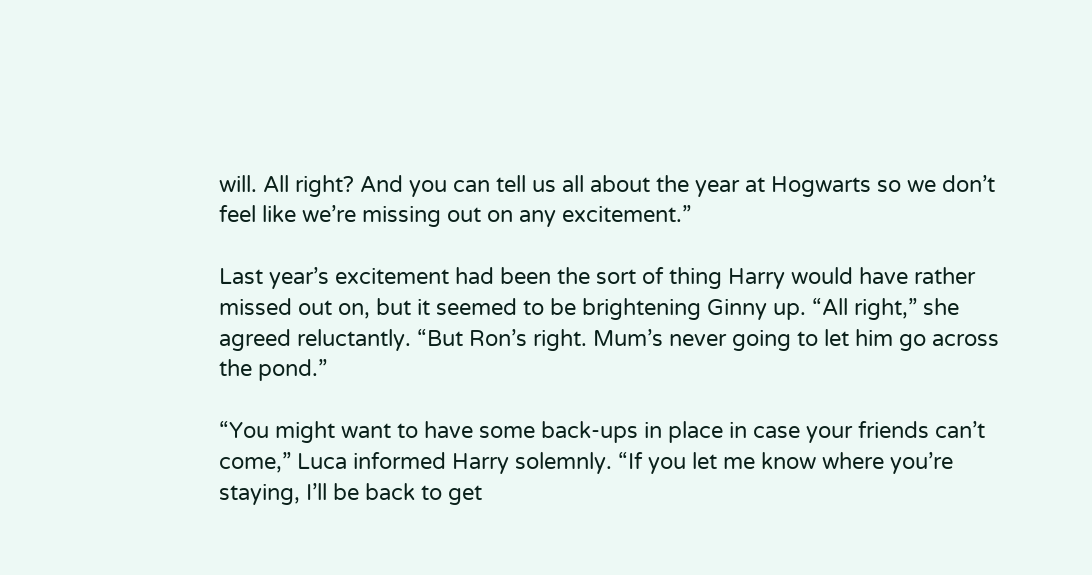will. All right? And you can tell us all about the year at Hogwarts so we don’t feel like we’re missing out on any excitement.”

Last year’s excitement had been the sort of thing Harry would have rather missed out on, but it seemed to be brightening Ginny up. “All right,” she agreed reluctantly. “But Ron’s right. Mum’s never going to let him go across the pond.”

“You might want to have some back-ups in place in case your friends can’t come,” Luca informed Harry solemnly. “If you let me know where you’re staying, I’ll be back to get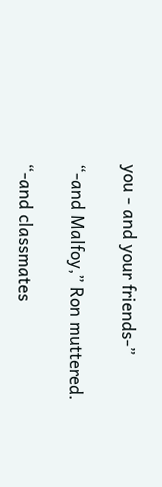you - and your friends-”

“-and Malfoy,” Ron muttered.

“-and classmates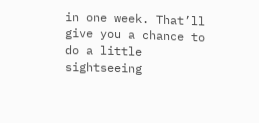in one week. That’ll give you a chance to do a little sightseeing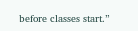before classes start.”